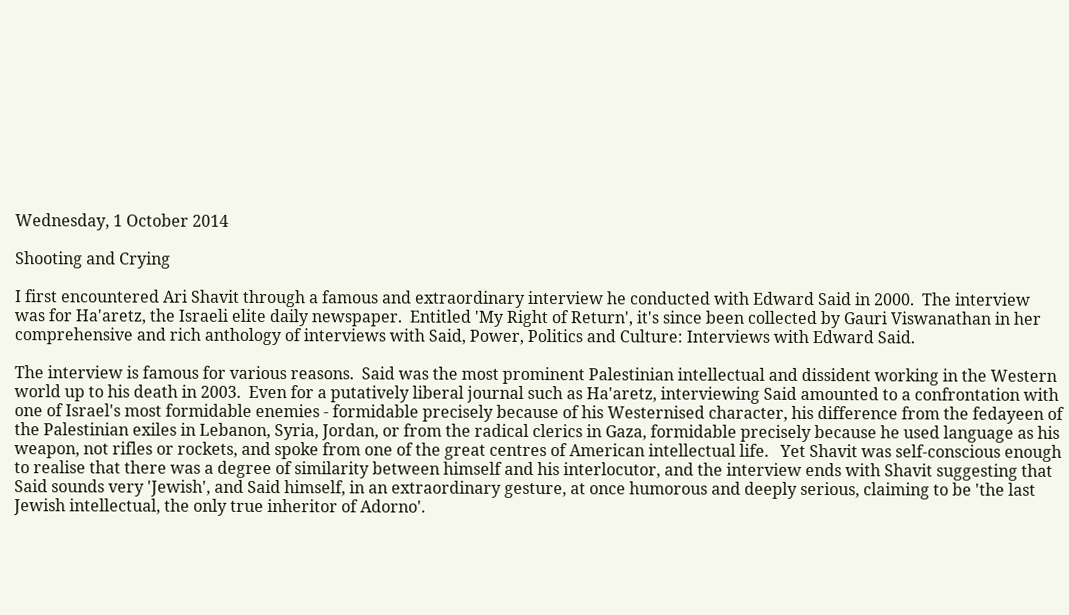Wednesday, 1 October 2014

Shooting and Crying

I first encountered Ari Shavit through a famous and extraordinary interview he conducted with Edward Said in 2000.  The interview was for Ha'aretz, the Israeli elite daily newspaper.  Entitled 'My Right of Return', it's since been collected by Gauri Viswanathan in her comprehensive and rich anthology of interviews with Said, Power, Politics and Culture: Interviews with Edward Said.

The interview is famous for various reasons.  Said was the most prominent Palestinian intellectual and dissident working in the Western world up to his death in 2003.  Even for a putatively liberal journal such as Ha'aretz, interviewing Said amounted to a confrontation with one of Israel's most formidable enemies - formidable precisely because of his Westernised character, his difference from the fedayeen of the Palestinian exiles in Lebanon, Syria, Jordan, or from the radical clerics in Gaza, formidable precisely because he used language as his weapon, not rifles or rockets, and spoke from one of the great centres of American intellectual life.   Yet Shavit was self-conscious enough to realise that there was a degree of similarity between himself and his interlocutor, and the interview ends with Shavit suggesting that Said sounds very 'Jewish', and Said himself, in an extraordinary gesture, at once humorous and deeply serious, claiming to be 'the last Jewish intellectual, the only true inheritor of Adorno'.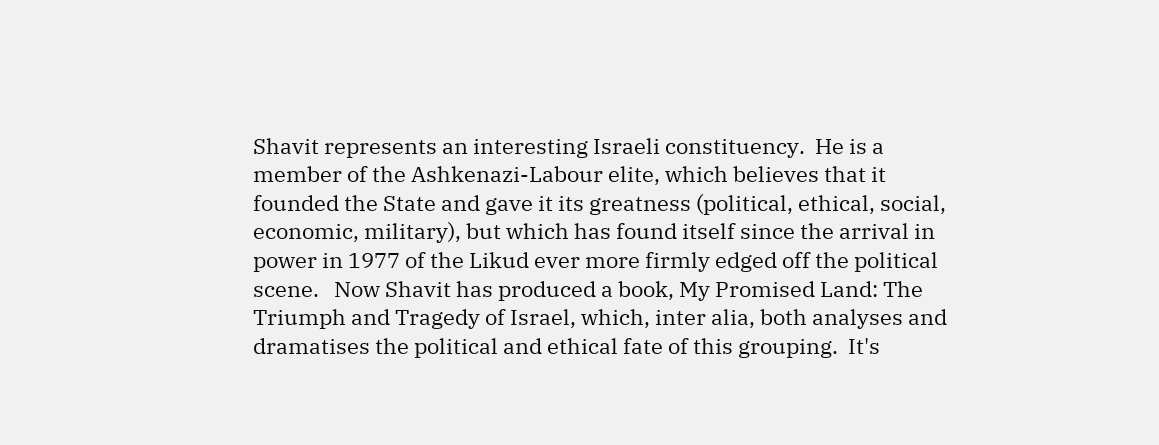Shavit represents an interesting Israeli constituency.  He is a member of the Ashkenazi-Labour elite, which believes that it founded the State and gave it its greatness (political, ethical, social, economic, military), but which has found itself since the arrival in power in 1977 of the Likud ever more firmly edged off the political scene.   Now Shavit has produced a book, My Promised Land: The Triumph and Tragedy of Israel, which, inter alia, both analyses and dramatises the political and ethical fate of this grouping.  It's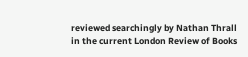reviewed searchingly by Nathan Thrall in the current London Review of Books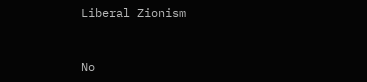Liberal Zionism


No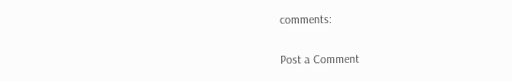comments:

Post a Comment